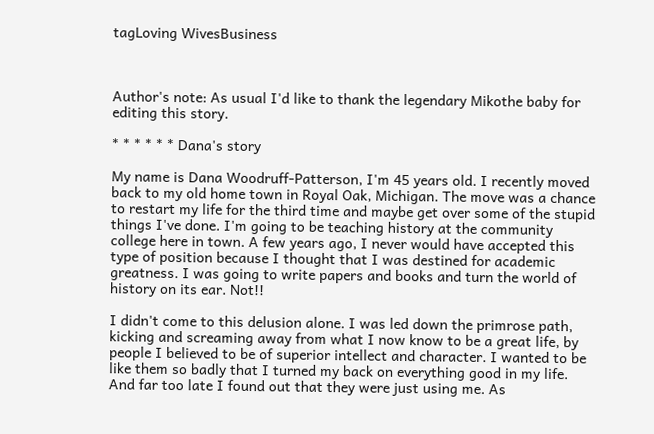tagLoving WivesBusiness



Author's note: As usual I'd like to thank the legendary Mikothe baby for editing this story.

* * * * * * Dana's story

My name is Dana Woodruff-Patterson, I'm 45 years old. I recently moved back to my old home town in Royal Oak, Michigan. The move was a chance to restart my life for the third time and maybe get over some of the stupid things I've done. I'm going to be teaching history at the community college here in town. A few years ago, I never would have accepted this type of position because I thought that I was destined for academic greatness. I was going to write papers and books and turn the world of history on its ear. Not!!

I didn't come to this delusion alone. I was led down the primrose path, kicking and screaming away from what I now know to be a great life, by people I believed to be of superior intellect and character. I wanted to be like them so badly that I turned my back on everything good in my life. And far too late I found out that they were just using me. As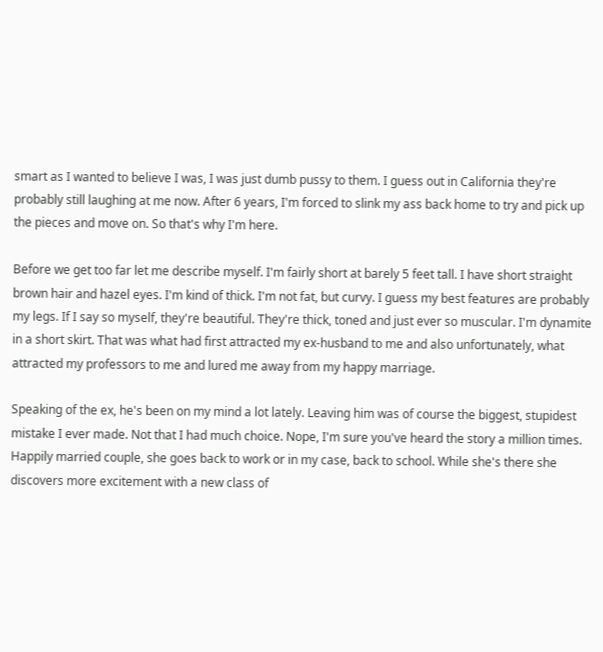smart as I wanted to believe I was, I was just dumb pussy to them. I guess out in California they're probably still laughing at me now. After 6 years, I'm forced to slink my ass back home to try and pick up the pieces and move on. So that's why I'm here.

Before we get too far let me describe myself. I'm fairly short at barely 5 feet tall. I have short straight brown hair and hazel eyes. I'm kind of thick. I'm not fat, but curvy. I guess my best features are probably my legs. If I say so myself, they're beautiful. They're thick, toned and just ever so muscular. I'm dynamite in a short skirt. That was what had first attracted my ex-husband to me and also unfortunately, what attracted my professors to me and lured me away from my happy marriage.

Speaking of the ex, he's been on my mind a lot lately. Leaving him was of course the biggest, stupidest mistake I ever made. Not that I had much choice. Nope, I'm sure you've heard the story a million times. Happily married couple, she goes back to work or in my case, back to school. While she's there she discovers more excitement with a new class of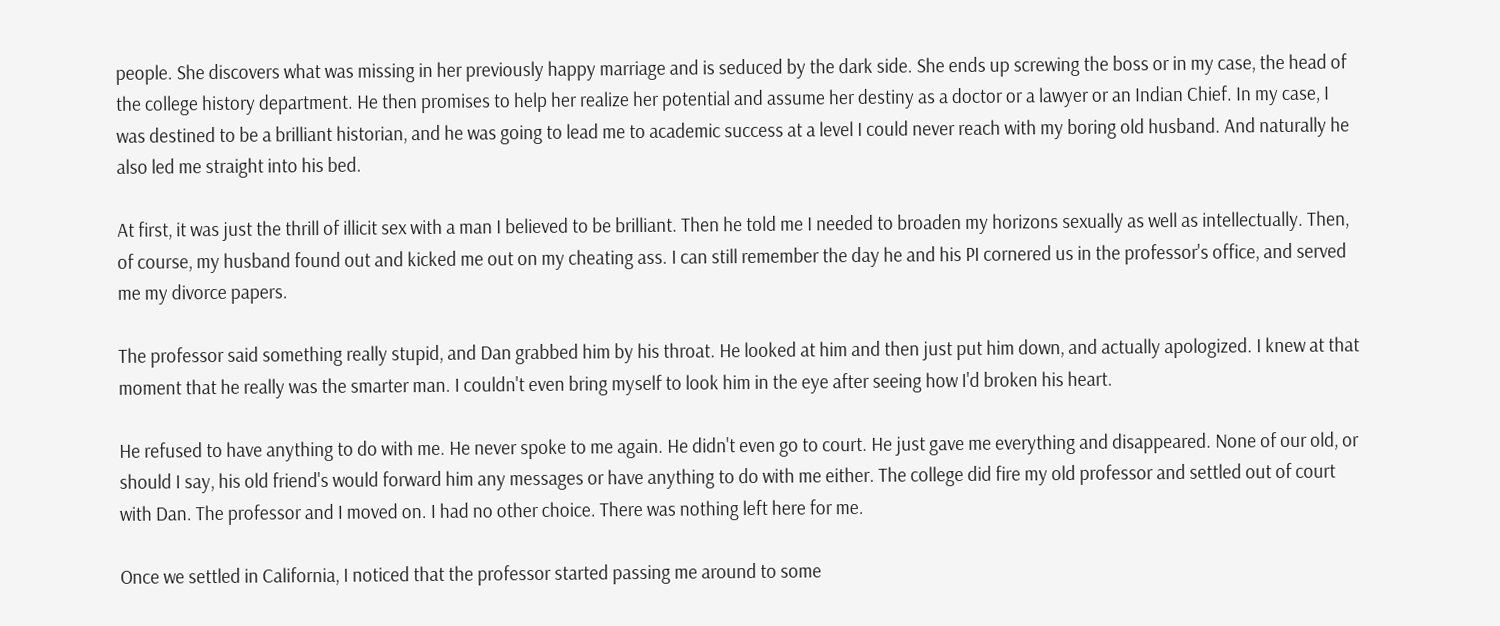people. She discovers what was missing in her previously happy marriage and is seduced by the dark side. She ends up screwing the boss or in my case, the head of the college history department. He then promises to help her realize her potential and assume her destiny as a doctor or a lawyer or an Indian Chief. In my case, I was destined to be a brilliant historian, and he was going to lead me to academic success at a level I could never reach with my boring old husband. And naturally he also led me straight into his bed.

At first, it was just the thrill of illicit sex with a man I believed to be brilliant. Then he told me I needed to broaden my horizons sexually as well as intellectually. Then, of course, my husband found out and kicked me out on my cheating ass. I can still remember the day he and his PI cornered us in the professor's office, and served me my divorce papers.

The professor said something really stupid, and Dan grabbed him by his throat. He looked at him and then just put him down, and actually apologized. I knew at that moment that he really was the smarter man. I couldn't even bring myself to look him in the eye after seeing how I'd broken his heart.

He refused to have anything to do with me. He never spoke to me again. He didn't even go to court. He just gave me everything and disappeared. None of our old, or should I say, his old friend's would forward him any messages or have anything to do with me either. The college did fire my old professor and settled out of court with Dan. The professor and I moved on. I had no other choice. There was nothing left here for me.

Once we settled in California, I noticed that the professor started passing me around to some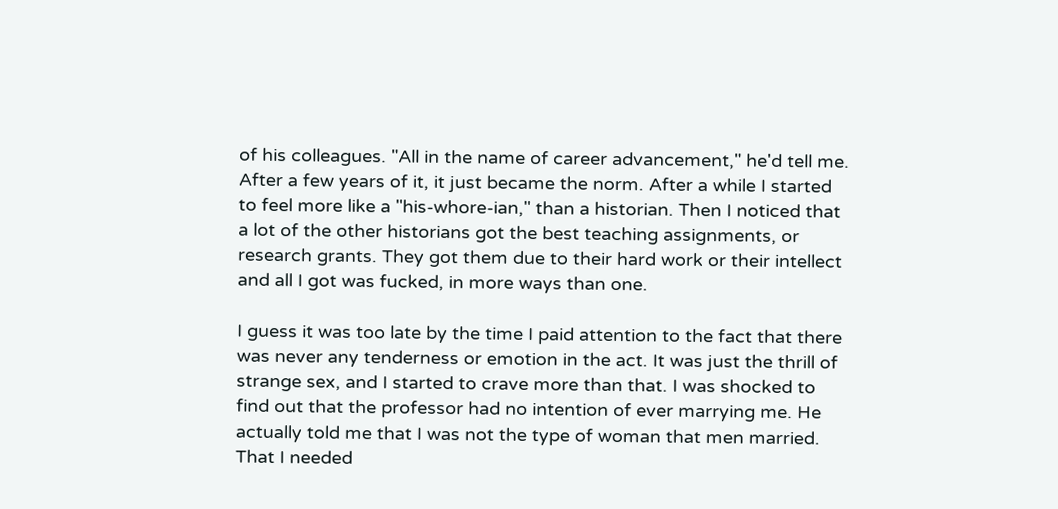of his colleagues. "All in the name of career advancement," he'd tell me. After a few years of it, it just became the norm. After a while I started to feel more like a "his-whore-ian," than a historian. Then I noticed that a lot of the other historians got the best teaching assignments, or research grants. They got them due to their hard work or their intellect and all I got was fucked, in more ways than one.

I guess it was too late by the time I paid attention to the fact that there was never any tenderness or emotion in the act. It was just the thrill of strange sex, and I started to crave more than that. I was shocked to find out that the professor had no intention of ever marrying me. He actually told me that I was not the type of woman that men married. That I needed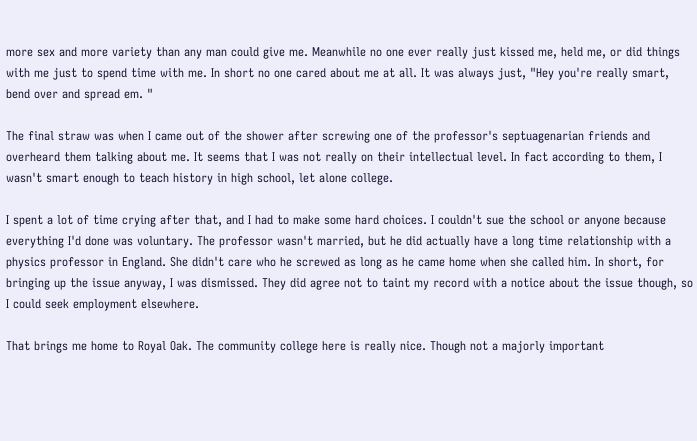more sex and more variety than any man could give me. Meanwhile no one ever really just kissed me, held me, or did things with me just to spend time with me. In short no one cared about me at all. It was always just, "Hey you're really smart, bend over and spread em. "

The final straw was when I came out of the shower after screwing one of the professor's septuagenarian friends and overheard them talking about me. It seems that I was not really on their intellectual level. In fact according to them, I wasn't smart enough to teach history in high school, let alone college.

I spent a lot of time crying after that, and I had to make some hard choices. I couldn't sue the school or anyone because everything I'd done was voluntary. The professor wasn't married, but he did actually have a long time relationship with a physics professor in England. She didn't care who he screwed as long as he came home when she called him. In short, for bringing up the issue anyway, I was dismissed. They did agree not to taint my record with a notice about the issue though, so I could seek employment elsewhere.

That brings me home to Royal Oak. The community college here is really nice. Though not a majorly important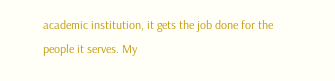academic institution, it gets the job done for the people it serves. My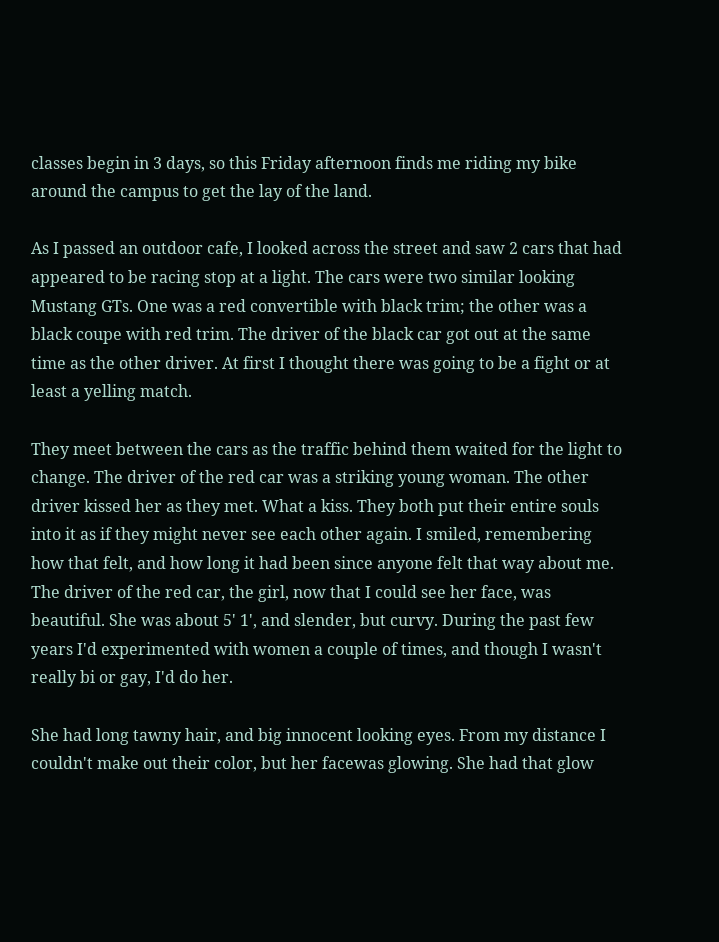classes begin in 3 days, so this Friday afternoon finds me riding my bike around the campus to get the lay of the land.

As I passed an outdoor cafe, I looked across the street and saw 2 cars that had appeared to be racing stop at a light. The cars were two similar looking Mustang GTs. One was a red convertible with black trim; the other was a black coupe with red trim. The driver of the black car got out at the same time as the other driver. At first I thought there was going to be a fight or at least a yelling match.

They meet between the cars as the traffic behind them waited for the light to change. The driver of the red car was a striking young woman. The other driver kissed her as they met. What a kiss. They both put their entire souls into it as if they might never see each other again. I smiled, remembering how that felt, and how long it had been since anyone felt that way about me. The driver of the red car, the girl, now that I could see her face, was beautiful. She was about 5' 1', and slender, but curvy. During the past few years I'd experimented with women a couple of times, and though I wasn't really bi or gay, I'd do her.

She had long tawny hair, and big innocent looking eyes. From my distance I couldn't make out their color, but her facewas glowing. She had that glow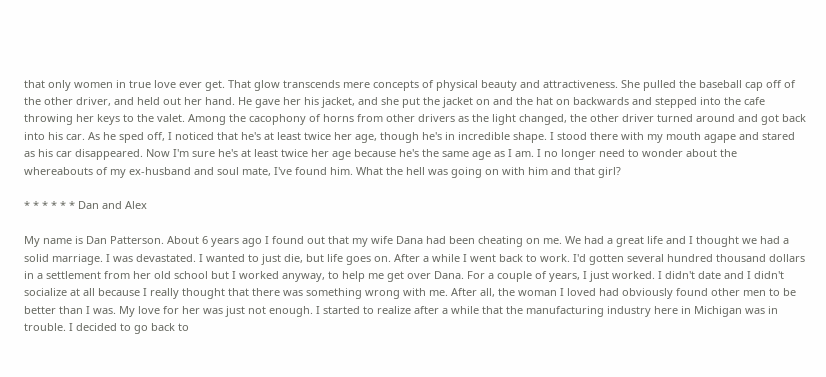that only women in true love ever get. That glow transcends mere concepts of physical beauty and attractiveness. She pulled the baseball cap off of the other driver, and held out her hand. He gave her his jacket, and she put the jacket on and the hat on backwards and stepped into the cafe throwing her keys to the valet. Among the cacophony of horns from other drivers as the light changed, the other driver turned around and got back into his car. As he sped off, I noticed that he's at least twice her age, though he's in incredible shape. I stood there with my mouth agape and stared as his car disappeared. Now I'm sure he's at least twice her age because he's the same age as I am. I no longer need to wonder about the whereabouts of my ex-husband and soul mate, I've found him. What the hell was going on with him and that girl?

* * * * * * Dan and Alex

My name is Dan Patterson. About 6 years ago I found out that my wife Dana had been cheating on me. We had a great life and I thought we had a solid marriage. I was devastated. I wanted to just die, but life goes on. After a while I went back to work. I'd gotten several hundred thousand dollars in a settlement from her old school but I worked anyway, to help me get over Dana. For a couple of years, I just worked. I didn't date and I didn't socialize at all because I really thought that there was something wrong with me. After all, the woman I loved had obviously found other men to be better than I was. My love for her was just not enough. I started to realize after a while that the manufacturing industry here in Michigan was in trouble. I decided to go back to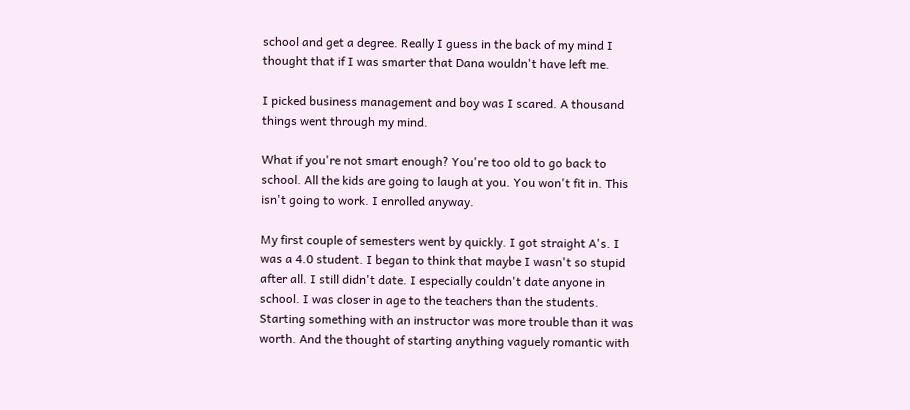school and get a degree. Really I guess in the back of my mind I thought that if I was smarter that Dana wouldn't have left me.

I picked business management and boy was I scared. A thousand things went through my mind.

What if you're not smart enough? You're too old to go back to school. All the kids are going to laugh at you. You won't fit in. This isn't going to work. I enrolled anyway.

My first couple of semesters went by quickly. I got straight A's. I was a 4.0 student. I began to think that maybe I wasn't so stupid after all. I still didn't date. I especially couldn't date anyone in school. I was closer in age to the teachers than the students. Starting something with an instructor was more trouble than it was worth. And the thought of starting anything vaguely romantic with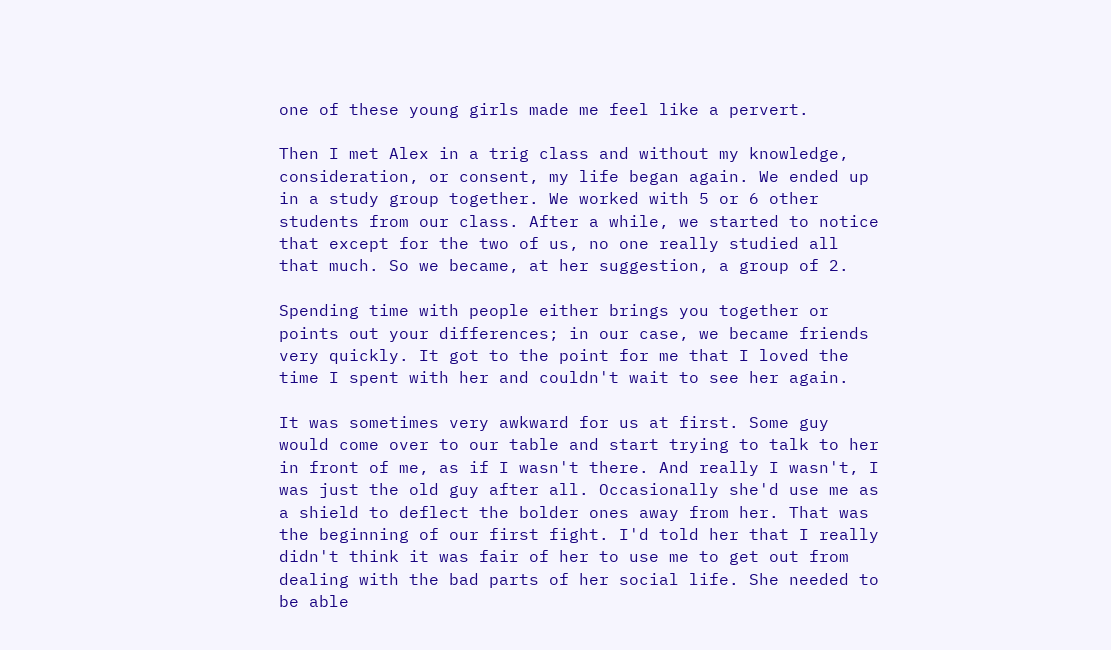one of these young girls made me feel like a pervert.

Then I met Alex in a trig class and without my knowledge, consideration, or consent, my life began again. We ended up in a study group together. We worked with 5 or 6 other students from our class. After a while, we started to notice that except for the two of us, no one really studied all that much. So we became, at her suggestion, a group of 2.

Spending time with people either brings you together or points out your differences; in our case, we became friends very quickly. It got to the point for me that I loved the time I spent with her and couldn't wait to see her again.

It was sometimes very awkward for us at first. Some guy would come over to our table and start trying to talk to her in front of me, as if I wasn't there. And really I wasn't, I was just the old guy after all. Occasionally she'd use me as a shield to deflect the bolder ones away from her. That was the beginning of our first fight. I'd told her that I really didn't think it was fair of her to use me to get out from dealing with the bad parts of her social life. She needed to be able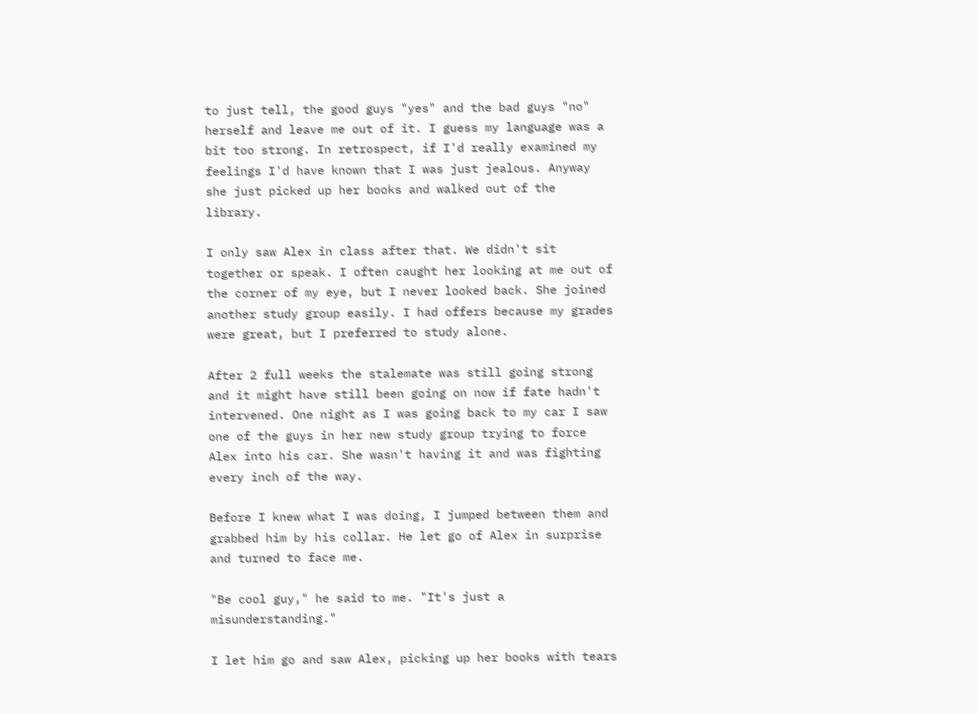to just tell, the good guys "yes" and the bad guys "no" herself and leave me out of it. I guess my language was a bit too strong. In retrospect, if I'd really examined my feelings I'd have known that I was just jealous. Anyway she just picked up her books and walked out of the library.

I only saw Alex in class after that. We didn't sit together or speak. I often caught her looking at me out of the corner of my eye, but I never looked back. She joined another study group easily. I had offers because my grades were great, but I preferred to study alone.

After 2 full weeks the stalemate was still going strong and it might have still been going on now if fate hadn't intervened. One night as I was going back to my car I saw one of the guys in her new study group trying to force Alex into his car. She wasn't having it and was fighting every inch of the way.

Before I knew what I was doing, I jumped between them and grabbed him by his collar. He let go of Alex in surprise and turned to face me.

"Be cool guy," he said to me. "It's just a misunderstanding."

I let him go and saw Alex, picking up her books with tears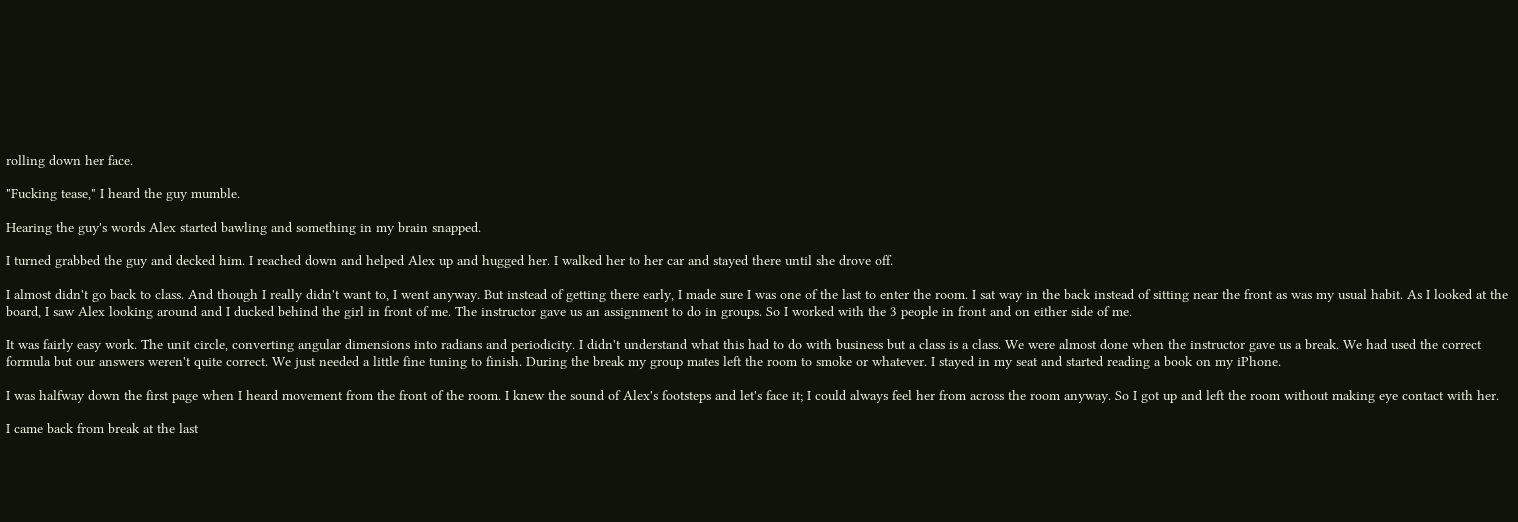rolling down her face.

"Fucking tease," I heard the guy mumble.

Hearing the guy's words Alex started bawling and something in my brain snapped.

I turned grabbed the guy and decked him. I reached down and helped Alex up and hugged her. I walked her to her car and stayed there until she drove off.

I almost didn't go back to class. And though I really didn't want to, I went anyway. But instead of getting there early, I made sure I was one of the last to enter the room. I sat way in the back instead of sitting near the front as was my usual habit. As I looked at the board, I saw Alex looking around and I ducked behind the girl in front of me. The instructor gave us an assignment to do in groups. So I worked with the 3 people in front and on either side of me.

It was fairly easy work. The unit circle, converting angular dimensions into radians and periodicity. I didn't understand what this had to do with business but a class is a class. We were almost done when the instructor gave us a break. We had used the correct formula but our answers weren't quite correct. We just needed a little fine tuning to finish. During the break my group mates left the room to smoke or whatever. I stayed in my seat and started reading a book on my iPhone.

I was halfway down the first page when I heard movement from the front of the room. I knew the sound of Alex's footsteps and let's face it; I could always feel her from across the room anyway. So I got up and left the room without making eye contact with her.

I came back from break at the last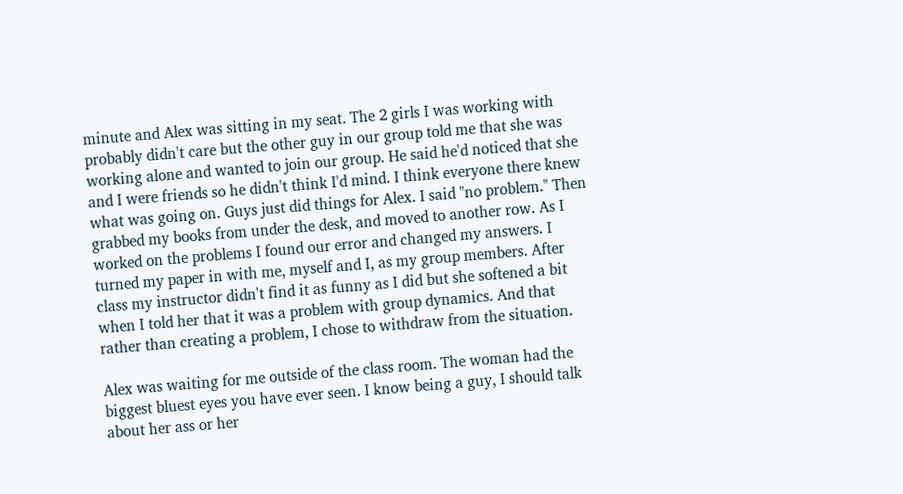minute and Alex was sitting in my seat. The 2 girls I was working with probably didn't care but the other guy in our group told me that she was working alone and wanted to join our group. He said he'd noticed that she and I were friends so he didn't think I'd mind. I think everyone there knew what was going on. Guys just did things for Alex. I said "no problem." Then grabbed my books from under the desk, and moved to another row. As I worked on the problems I found our error and changed my answers. I turned my paper in with me, myself and I, as my group members. After class my instructor didn't find it as funny as I did but she softened a bit when I told her that it was a problem with group dynamics. And that rather than creating a problem, I chose to withdraw from the situation.

Alex was waiting for me outside of the class room. The woman had the biggest bluest eyes you have ever seen. I know being a guy, I should talk about her ass or her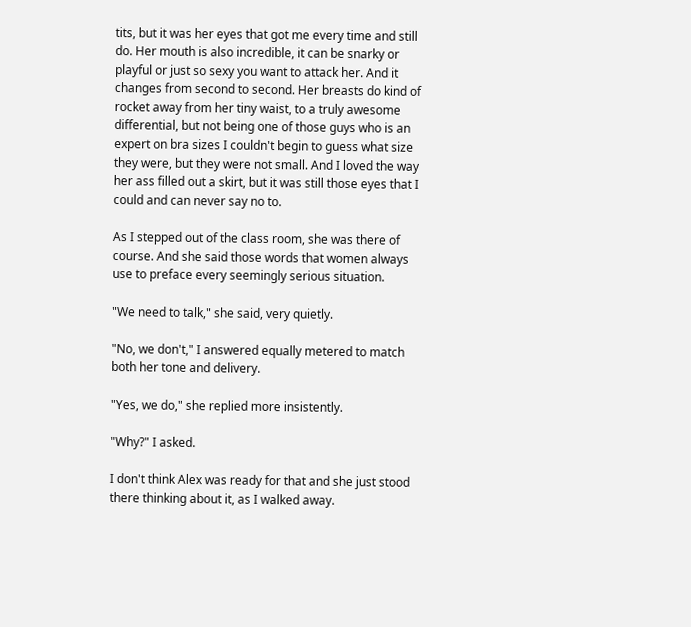tits, but it was her eyes that got me every time and still do. Her mouth is also incredible, it can be snarky or playful or just so sexy you want to attack her. And it changes from second to second. Her breasts do kind of rocket away from her tiny waist, to a truly awesome differential, but not being one of those guys who is an expert on bra sizes I couldn't begin to guess what size they were, but they were not small. And I loved the way her ass filled out a skirt, but it was still those eyes that I could and can never say no to.

As I stepped out of the class room, she was there of course. And she said those words that women always use to preface every seemingly serious situation.

"We need to talk," she said, very quietly.

"No, we don't," I answered equally metered to match both her tone and delivery.

"Yes, we do," she replied more insistently.

"Why?" I asked.

I don't think Alex was ready for that and she just stood there thinking about it, as I walked away.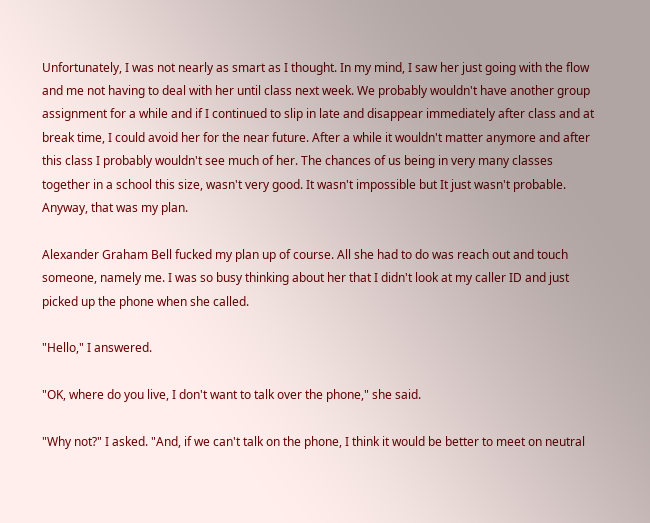Unfortunately, I was not nearly as smart as I thought. In my mind, I saw her just going with the flow and me not having to deal with her until class next week. We probably wouldn't have another group assignment for a while and if I continued to slip in late and disappear immediately after class and at break time, I could avoid her for the near future. After a while it wouldn't matter anymore and after this class I probably wouldn't see much of her. The chances of us being in very many classes together in a school this size, wasn't very good. It wasn't impossible but It just wasn't probable. Anyway, that was my plan.

Alexander Graham Bell fucked my plan up of course. All she had to do was reach out and touch someone, namely me. I was so busy thinking about her that I didn't look at my caller ID and just picked up the phone when she called.

"Hello," I answered.

"OK, where do you live, I don't want to talk over the phone," she said.

"Why not?" I asked. "And, if we can't talk on the phone, I think it would be better to meet on neutral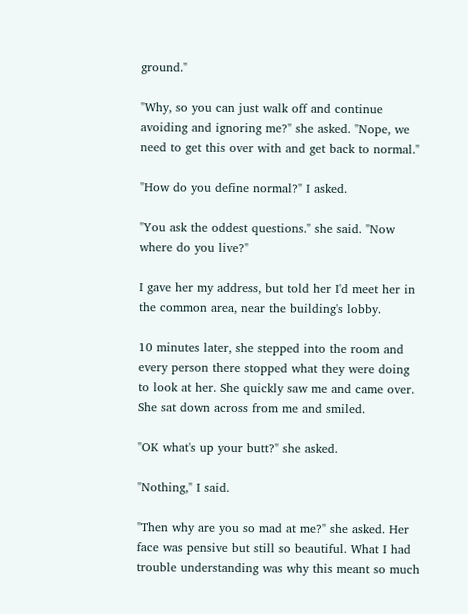ground."

"Why, so you can just walk off and continue avoiding and ignoring me?" she asked. "Nope, we need to get this over with and get back to normal."

"How do you define normal?" I asked.

"You ask the oddest questions." she said. "Now where do you live?"

I gave her my address, but told her I'd meet her in the common area, near the building's lobby.

10 minutes later, she stepped into the room and every person there stopped what they were doing to look at her. She quickly saw me and came over. She sat down across from me and smiled.

"OK what's up your butt?" she asked.

"Nothing," I said.

"Then why are you so mad at me?" she asked. Her face was pensive but still so beautiful. What I had trouble understanding was why this meant so much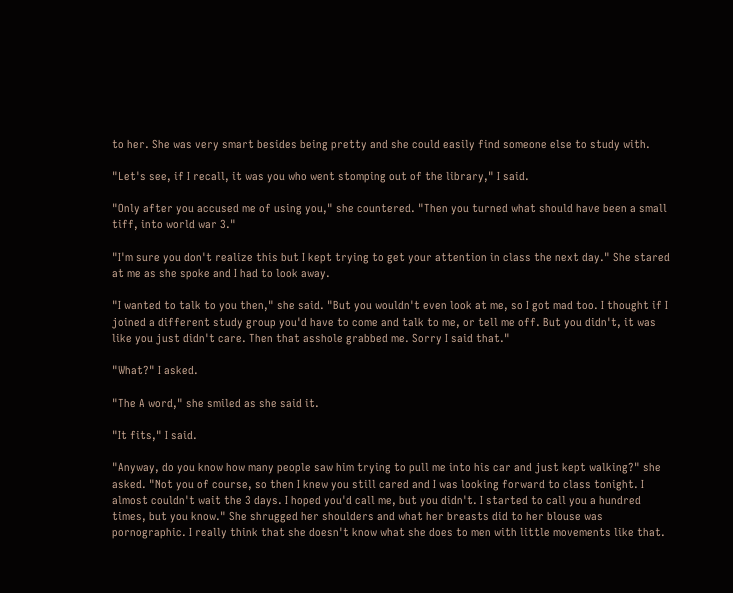to her. She was very smart besides being pretty and she could easily find someone else to study with.

"Let's see, if I recall, it was you who went stomping out of the library," I said.

"Only after you accused me of using you," she countered. "Then you turned what should have been a small tiff, into world war 3."

"I'm sure you don't realize this but I kept trying to get your attention in class the next day." She stared at me as she spoke and I had to look away.

"I wanted to talk to you then," she said. "But you wouldn't even look at me, so I got mad too. I thought if I joined a different study group you'd have to come and talk to me, or tell me off. But you didn't, it was like you just didn't care. Then that asshole grabbed me. Sorry I said that."

"What?" I asked.

"The A word," she smiled as she said it.

"It fits," I said.

"Anyway, do you know how many people saw him trying to pull me into his car and just kept walking?" she asked. "Not you of course, so then I knew you still cared and I was looking forward to class tonight. I almost couldn't wait the 3 days. I hoped you'd call me, but you didn't. I started to call you a hundred times, but you know." She shrugged her shoulders and what her breasts did to her blouse was pornographic. I really think that she doesn't know what she does to men with little movements like that.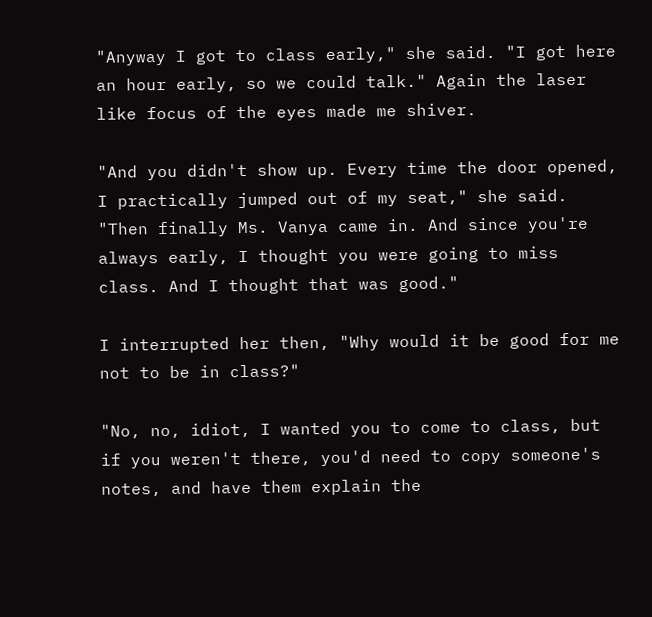"Anyway I got to class early," she said. "I got here an hour early, so we could talk." Again the laser like focus of the eyes made me shiver.

"And you didn't show up. Every time the door opened, I practically jumped out of my seat," she said. "Then finally Ms. Vanya came in. And since you're always early, I thought you were going to miss class. And I thought that was good."

I interrupted her then, "Why would it be good for me not to be in class?"

"No, no, idiot, I wanted you to come to class, but if you weren't there, you'd need to copy someone's notes, and have them explain the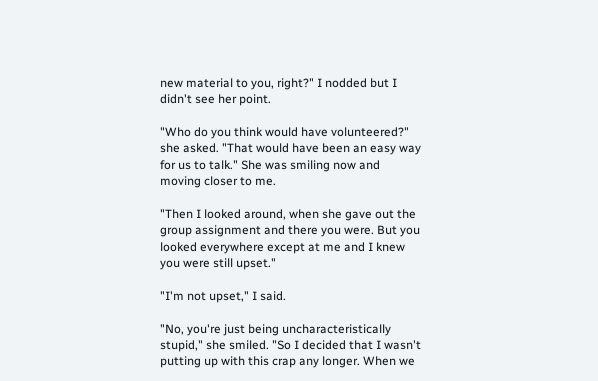new material to you, right?" I nodded but I didn't see her point.

"Who do you think would have volunteered?" she asked. "That would have been an easy way for us to talk." She was smiling now and moving closer to me.

"Then I looked around, when she gave out the group assignment and there you were. But you looked everywhere except at me and I knew you were still upset."

"I'm not upset," I said.

"No, you're just being uncharacteristically stupid," she smiled. "So I decided that I wasn't putting up with this crap any longer. When we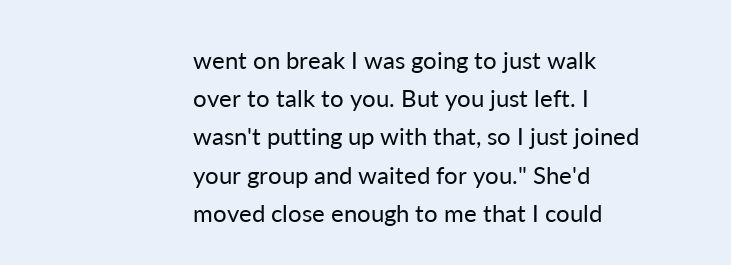went on break I was going to just walk over to talk to you. But you just left. I wasn't putting up with that, so I just joined your group and waited for you." She'd moved close enough to me that I could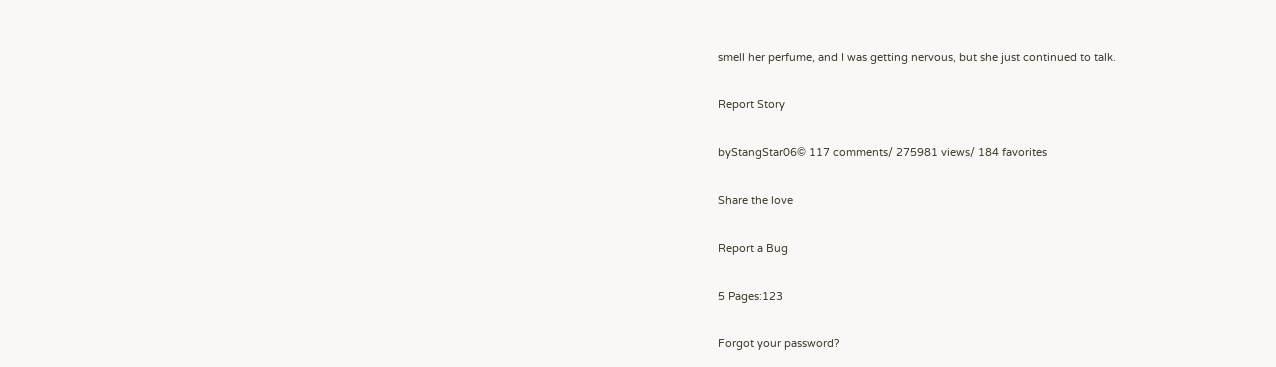smell her perfume, and I was getting nervous, but she just continued to talk.

Report Story

byStangStar06© 117 comments/ 275981 views/ 184 favorites

Share the love

Report a Bug

5 Pages:123

Forgot your password?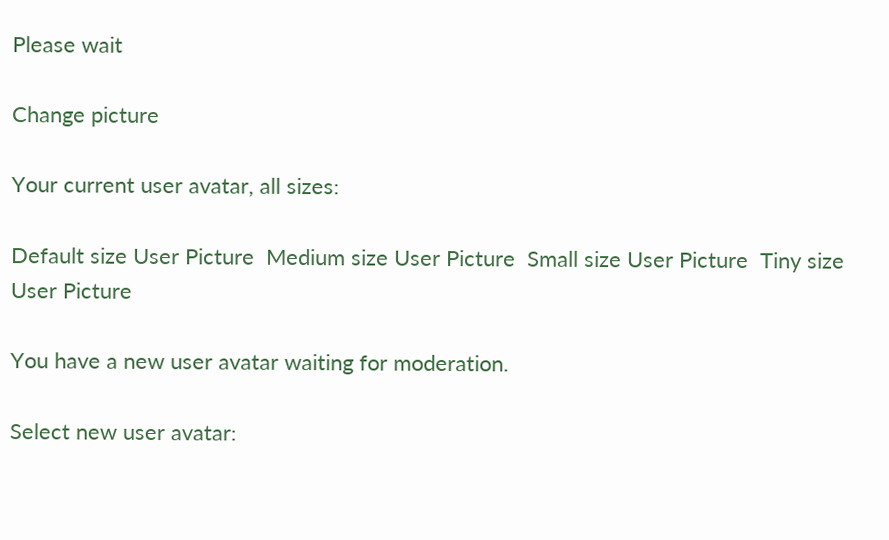Please wait

Change picture

Your current user avatar, all sizes:

Default size User Picture  Medium size User Picture  Small size User Picture  Tiny size User Picture

You have a new user avatar waiting for moderation.

Select new user avatar: